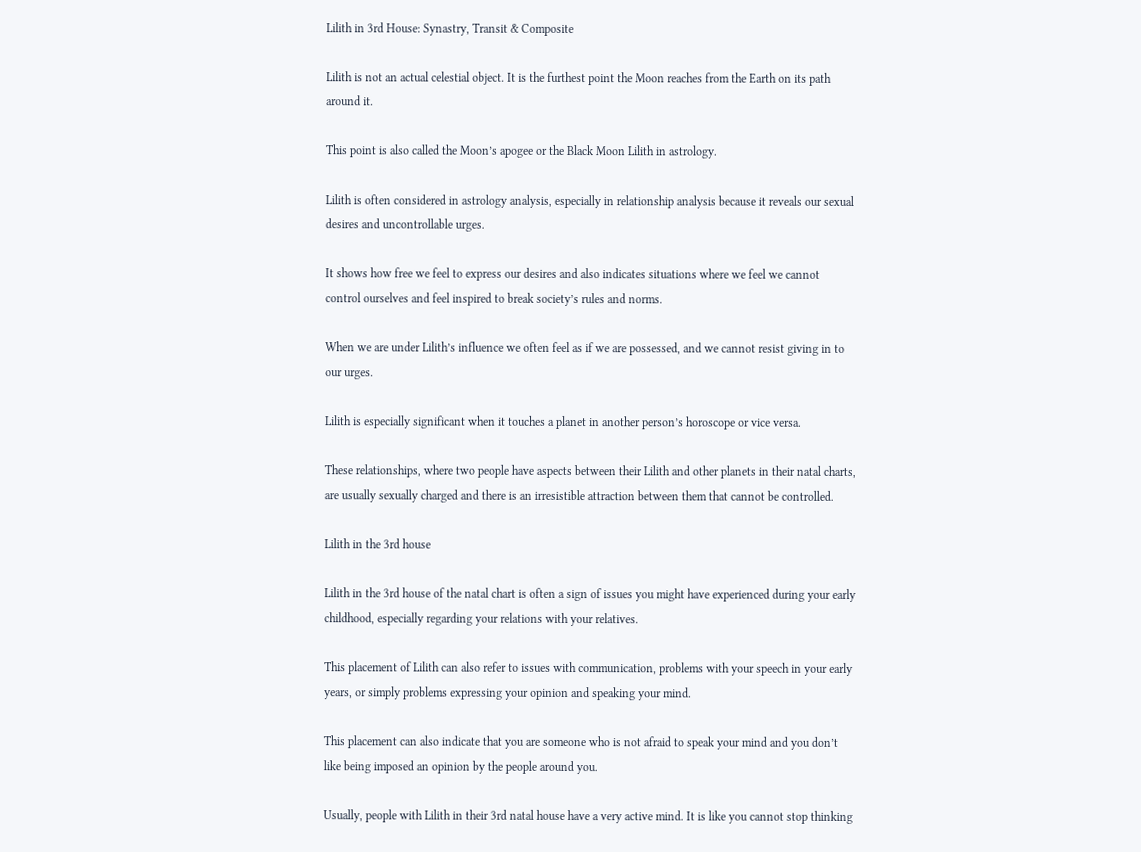Lilith in 3rd House: Synastry, Transit & Composite

Lilith is not an actual celestial object. It is the furthest point the Moon reaches from the Earth on its path around it.

This point is also called the Moon’s apogee or the Black Moon Lilith in astrology.

Lilith is often considered in astrology analysis, especially in relationship analysis because it reveals our sexual desires and uncontrollable urges.

It shows how free we feel to express our desires and also indicates situations where we feel we cannot control ourselves and feel inspired to break society’s rules and norms.

When we are under Lilith’s influence we often feel as if we are possessed, and we cannot resist giving in to our urges.

Lilith is especially significant when it touches a planet in another person’s horoscope or vice versa.

These relationships, where two people have aspects between their Lilith and other planets in their natal charts, are usually sexually charged and there is an irresistible attraction between them that cannot be controlled.

Lilith in the 3rd house

Lilith in the 3rd house of the natal chart is often a sign of issues you might have experienced during your early childhood, especially regarding your relations with your relatives.

This placement of Lilith can also refer to issues with communication, problems with your speech in your early years, or simply problems expressing your opinion and speaking your mind.

This placement can also indicate that you are someone who is not afraid to speak your mind and you don’t like being imposed an opinion by the people around you.

Usually, people with Lilith in their 3rd natal house have a very active mind. It is like you cannot stop thinking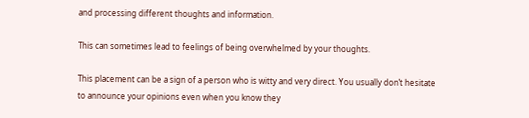and processing different thoughts and information.

This can sometimes lead to feelings of being overwhelmed by your thoughts.

This placement can be a sign of a person who is witty and very direct. You usually don’t hesitate to announce your opinions even when you know they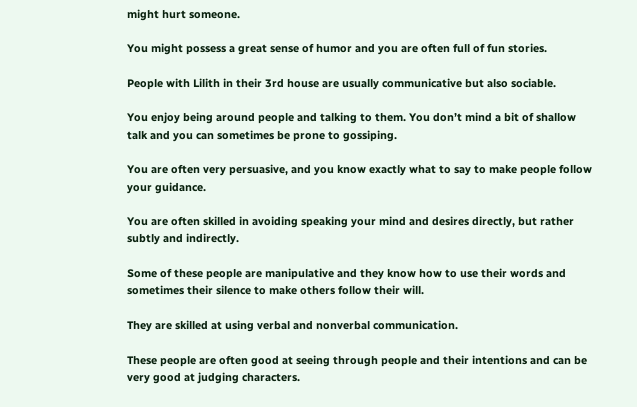might hurt someone.

You might possess a great sense of humor and you are often full of fun stories.

People with Lilith in their 3rd house are usually communicative but also sociable.

You enjoy being around people and talking to them. You don’t mind a bit of shallow talk and you can sometimes be prone to gossiping.

You are often very persuasive, and you know exactly what to say to make people follow your guidance.

You are often skilled in avoiding speaking your mind and desires directly, but rather subtly and indirectly.

Some of these people are manipulative and they know how to use their words and sometimes their silence to make others follow their will.

They are skilled at using verbal and nonverbal communication.

These people are often good at seeing through people and their intentions and can be very good at judging characters.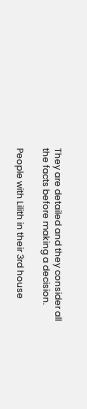They are detailed and they consider all the facts before making a decision.

People with Lilith in their 3rd house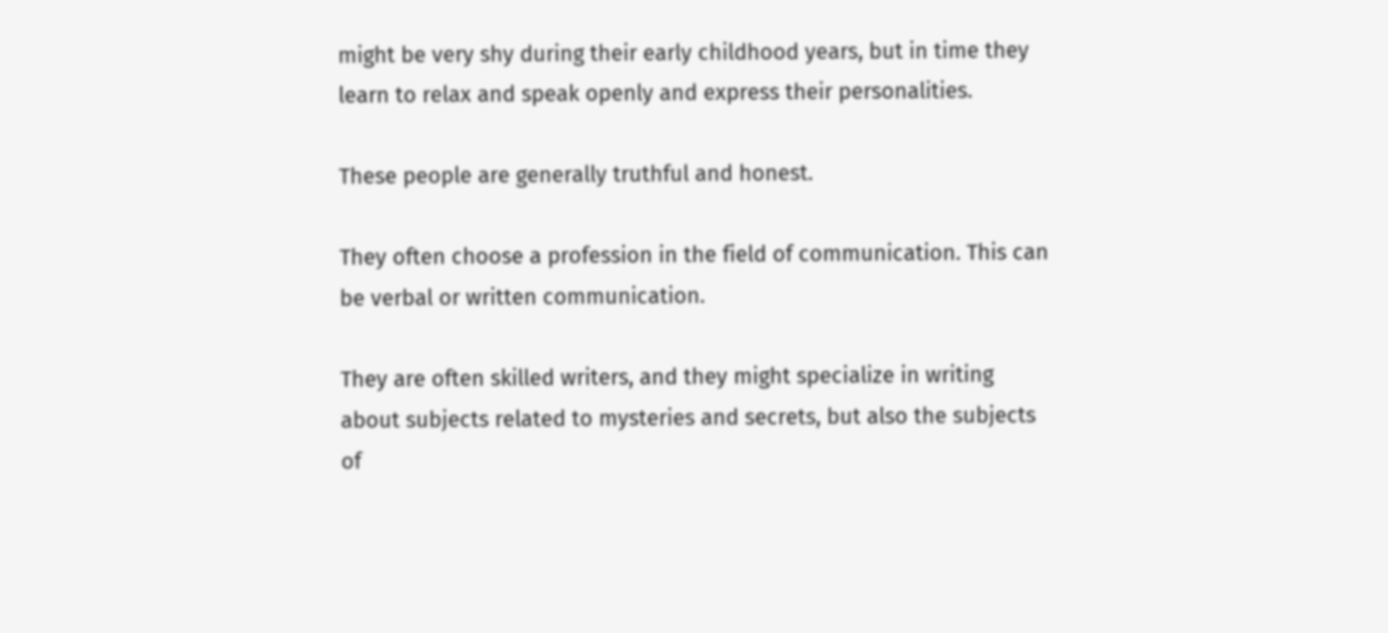might be very shy during their early childhood years, but in time they learn to relax and speak openly and express their personalities.

These people are generally truthful and honest.

They often choose a profession in the field of communication. This can be verbal or written communication.

They are often skilled writers, and they might specialize in writing about subjects related to mysteries and secrets, but also the subjects of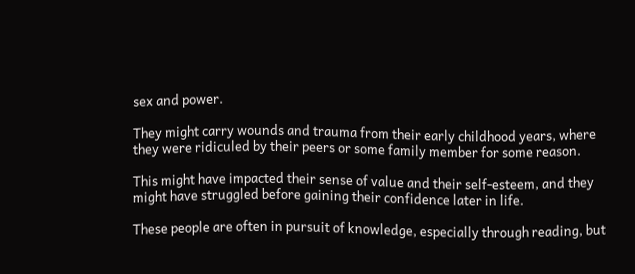sex and power.

They might carry wounds and trauma from their early childhood years, where they were ridiculed by their peers or some family member for some reason.

This might have impacted their sense of value and their self-esteem, and they might have struggled before gaining their confidence later in life.

These people are often in pursuit of knowledge, especially through reading, but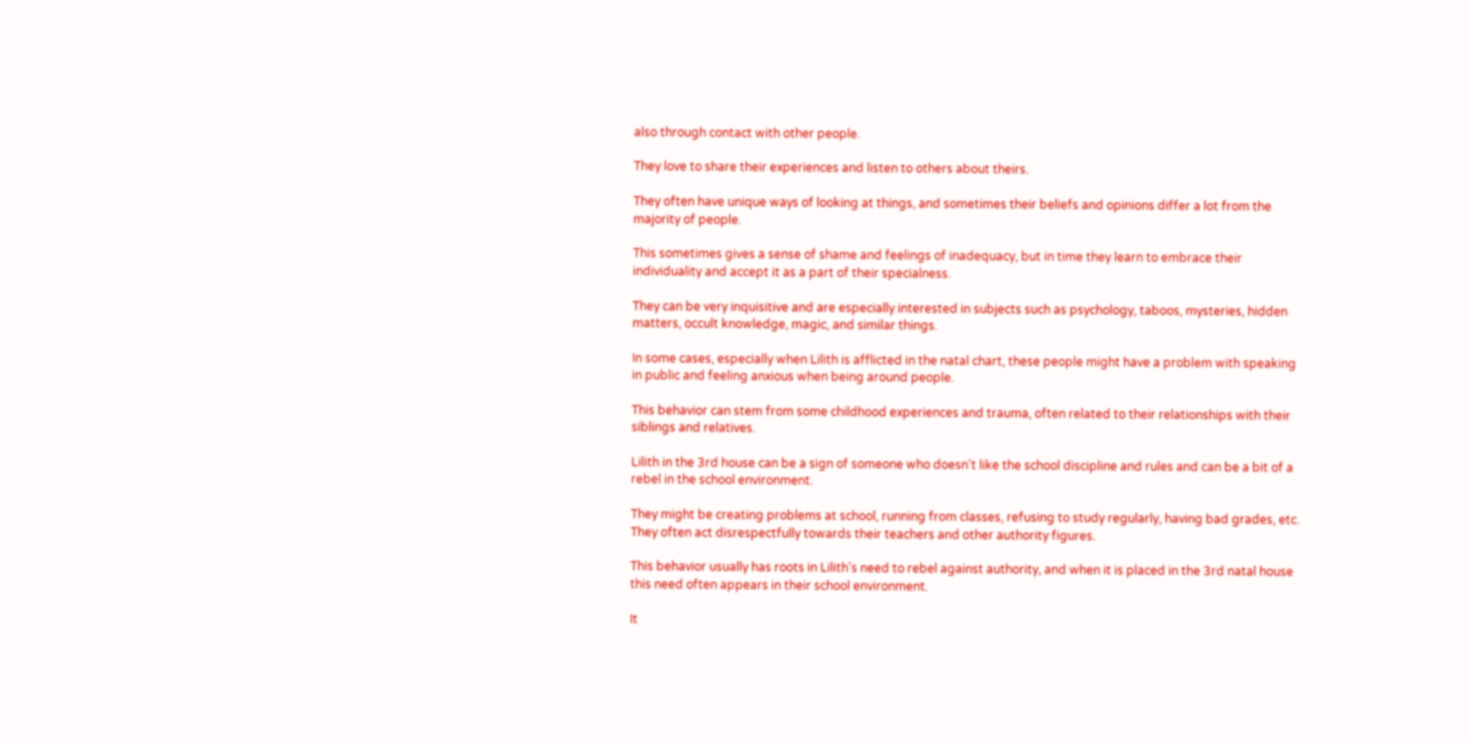also through contact with other people.

They love to share their experiences and listen to others about theirs.

They often have unique ways of looking at things, and sometimes their beliefs and opinions differ a lot from the majority of people.

This sometimes gives a sense of shame and feelings of inadequacy, but in time they learn to embrace their individuality and accept it as a part of their specialness.

They can be very inquisitive and are especially interested in subjects such as psychology, taboos, mysteries, hidden matters, occult knowledge, magic, and similar things.

In some cases, especially when Lilith is afflicted in the natal chart, these people might have a problem with speaking in public and feeling anxious when being around people.

This behavior can stem from some childhood experiences and trauma, often related to their relationships with their siblings and relatives.

Lilith in the 3rd house can be a sign of someone who doesn’t like the school discipline and rules and can be a bit of a rebel in the school environment.

They might be creating problems at school, running from classes, refusing to study regularly, having bad grades, etc. They often act disrespectfully towards their teachers and other authority figures.

This behavior usually has roots in Lilith’s need to rebel against authority, and when it is placed in the 3rd natal house this need often appears in their school environment.

It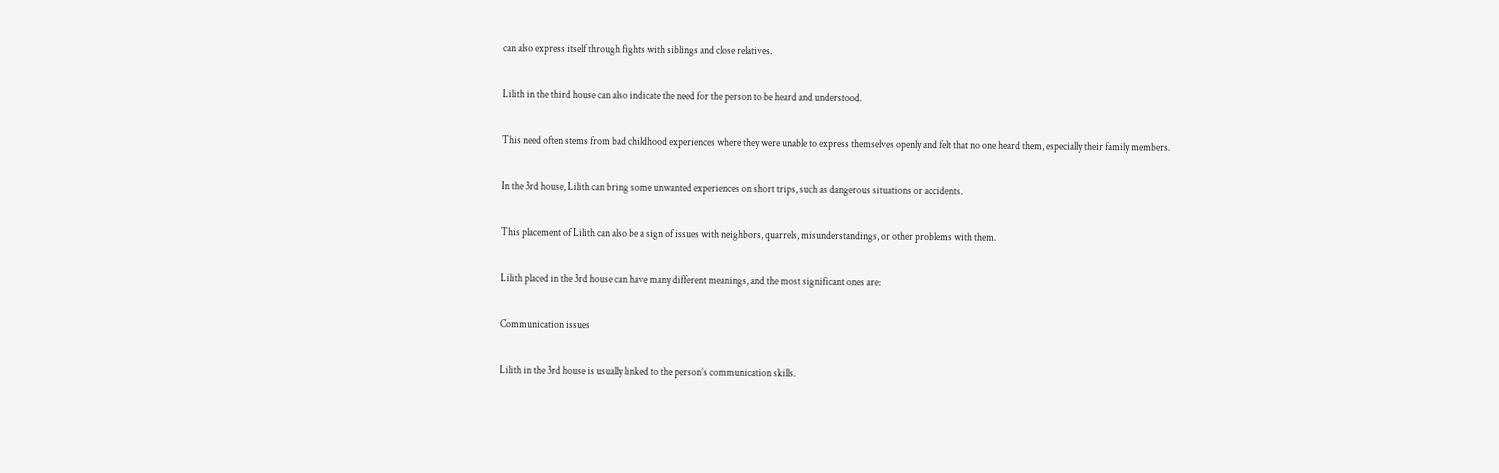can also express itself through fights with siblings and close relatives.

Lilith in the third house can also indicate the need for the person to be heard and understood.

This need often stems from bad childhood experiences where they were unable to express themselves openly and felt that no one heard them, especially their family members.

In the 3rd house, Lilith can bring some unwanted experiences on short trips, such as dangerous situations or accidents.

This placement of Lilith can also be a sign of issues with neighbors, quarrels, misunderstandings, or other problems with them.

Lilith placed in the 3rd house can have many different meanings, and the most significant ones are:

Communication issues

Lilith in the 3rd house is usually linked to the person’s communication skills.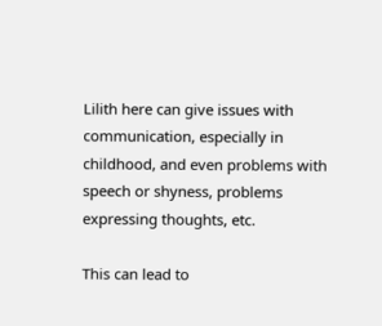Lilith here can give issues with communication, especially in childhood, and even problems with speech or shyness, problems expressing thoughts, etc.

This can lead to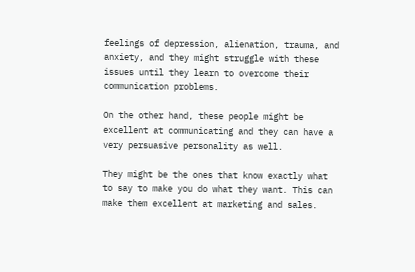feelings of depression, alienation, trauma, and anxiety, and they might struggle with these issues until they learn to overcome their communication problems.

On the other hand, these people might be excellent at communicating and they can have a very persuasive personality as well.

They might be the ones that know exactly what to say to make you do what they want. This can make them excellent at marketing and sales.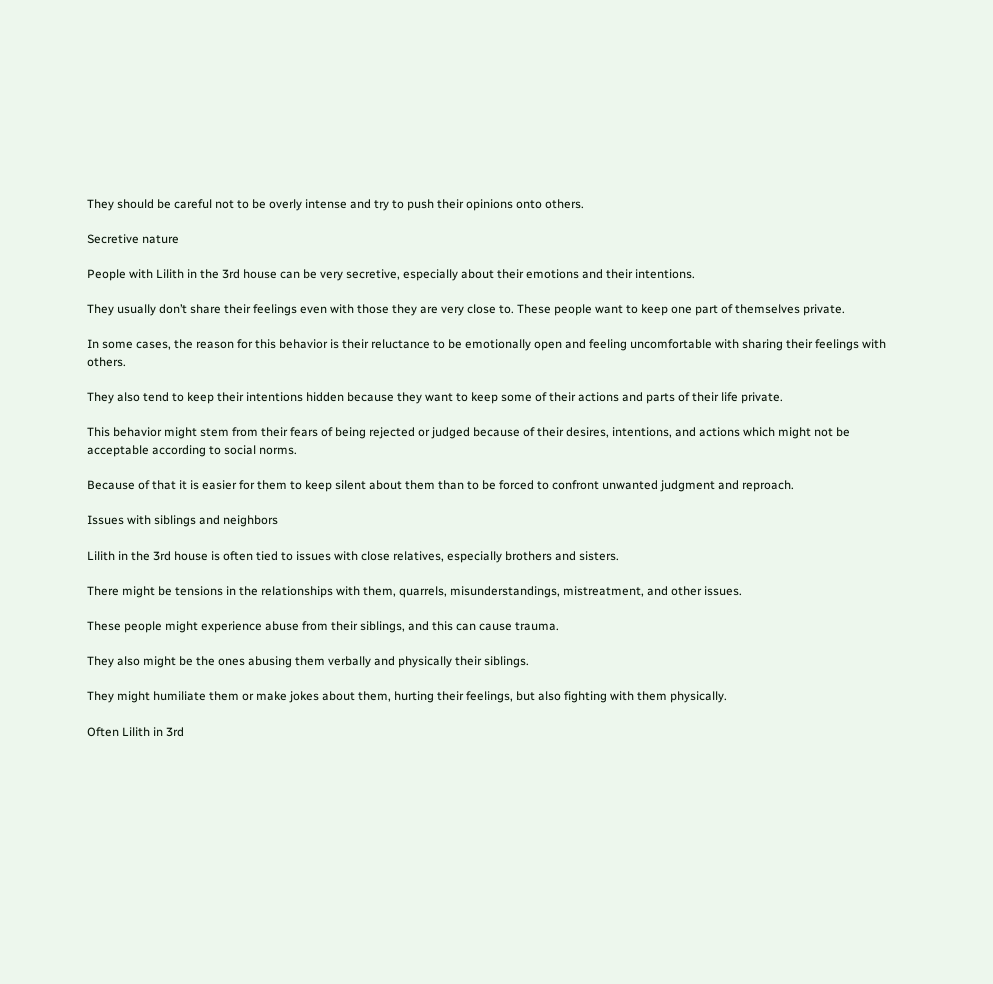They should be careful not to be overly intense and try to push their opinions onto others.

Secretive nature

People with Lilith in the 3rd house can be very secretive, especially about their emotions and their intentions.

They usually don’t share their feelings even with those they are very close to. These people want to keep one part of themselves private.

In some cases, the reason for this behavior is their reluctance to be emotionally open and feeling uncomfortable with sharing their feelings with others.

They also tend to keep their intentions hidden because they want to keep some of their actions and parts of their life private.

This behavior might stem from their fears of being rejected or judged because of their desires, intentions, and actions which might not be acceptable according to social norms.

Because of that it is easier for them to keep silent about them than to be forced to confront unwanted judgment and reproach.

Issues with siblings and neighbors

Lilith in the 3rd house is often tied to issues with close relatives, especially brothers and sisters.

There might be tensions in the relationships with them, quarrels, misunderstandings, mistreatment, and other issues.

These people might experience abuse from their siblings, and this can cause trauma.

They also might be the ones abusing them verbally and physically their siblings.

They might humiliate them or make jokes about them, hurting their feelings, but also fighting with them physically.

Often Lilith in 3rd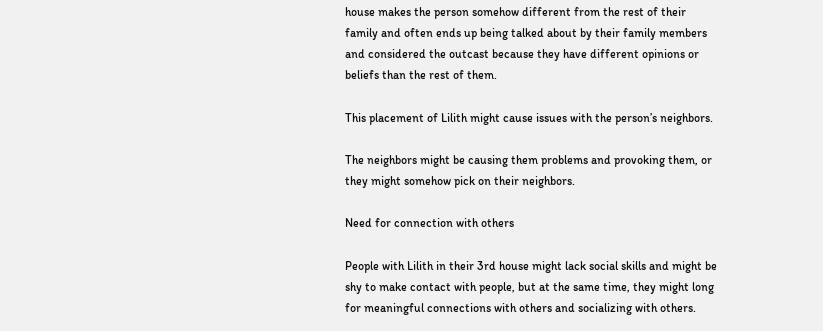house makes the person somehow different from the rest of their family and often ends up being talked about by their family members and considered the outcast because they have different opinions or beliefs than the rest of them.

This placement of Lilith might cause issues with the person’s neighbors.

The neighbors might be causing them problems and provoking them, or they might somehow pick on their neighbors.

Need for connection with others

People with Lilith in their 3rd house might lack social skills and might be shy to make contact with people, but at the same time, they might long for meaningful connections with others and socializing with others.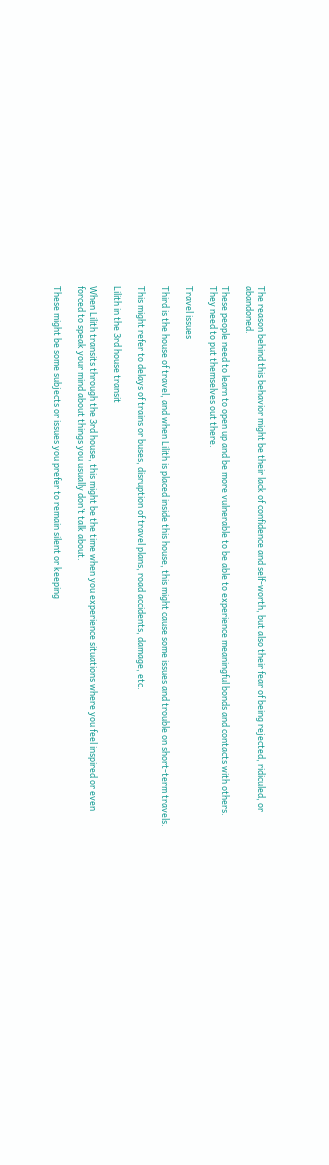The reason behind this behavior might be their lack of confidence and self-worth, but also their fear of being rejected, ridiculed, or abandoned.

These people need to learn to open up and be more vulnerable to be able to experience meaningful bonds and contacts with others. They need to put themselves out there.

Travel issues

Third is the house of travel, and when Lilith is placed inside this house, this might cause some issues and trouble on short-term travels.

This might refer to delays of trains or buses, disruption of travel plans, road accidents, damage, etc.

Lilith in the 3rd house transit

When Lilith transits through the 3rd house, this might be the time when you experience situations where you feel inspired or even forced to speak your mind about things you usually don’t talk about.

These might be some subjects or issues you prefer to remain silent or keeping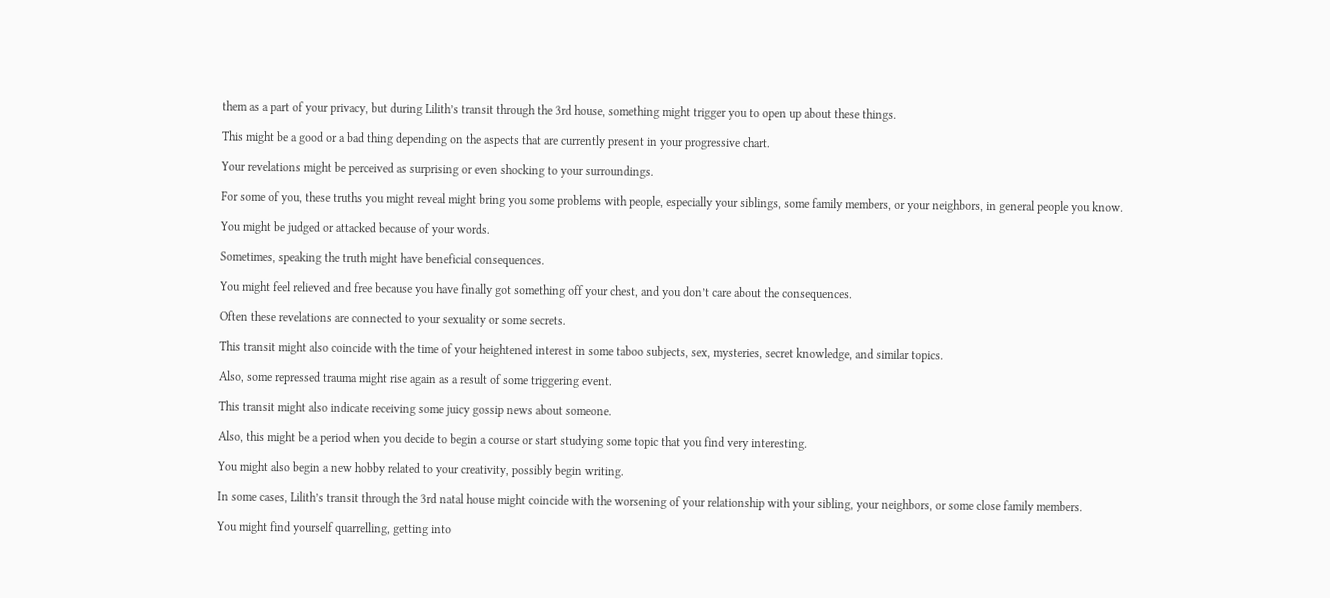them as a part of your privacy, but during Lilith’s transit through the 3rd house, something might trigger you to open up about these things.

This might be a good or a bad thing depending on the aspects that are currently present in your progressive chart.

Your revelations might be perceived as surprising or even shocking to your surroundings.

For some of you, these truths you might reveal might bring you some problems with people, especially your siblings, some family members, or your neighbors, in general people you know.

You might be judged or attacked because of your words.

Sometimes, speaking the truth might have beneficial consequences.

You might feel relieved and free because you have finally got something off your chest, and you don’t care about the consequences.

Often these revelations are connected to your sexuality or some secrets.

This transit might also coincide with the time of your heightened interest in some taboo subjects, sex, mysteries, secret knowledge, and similar topics.

Also, some repressed trauma might rise again as a result of some triggering event.

This transit might also indicate receiving some juicy gossip news about someone.

Also, this might be a period when you decide to begin a course or start studying some topic that you find very interesting.

You might also begin a new hobby related to your creativity, possibly begin writing.

In some cases, Lilith’s transit through the 3rd natal house might coincide with the worsening of your relationship with your sibling, your neighbors, or some close family members.

You might find yourself quarrelling, getting into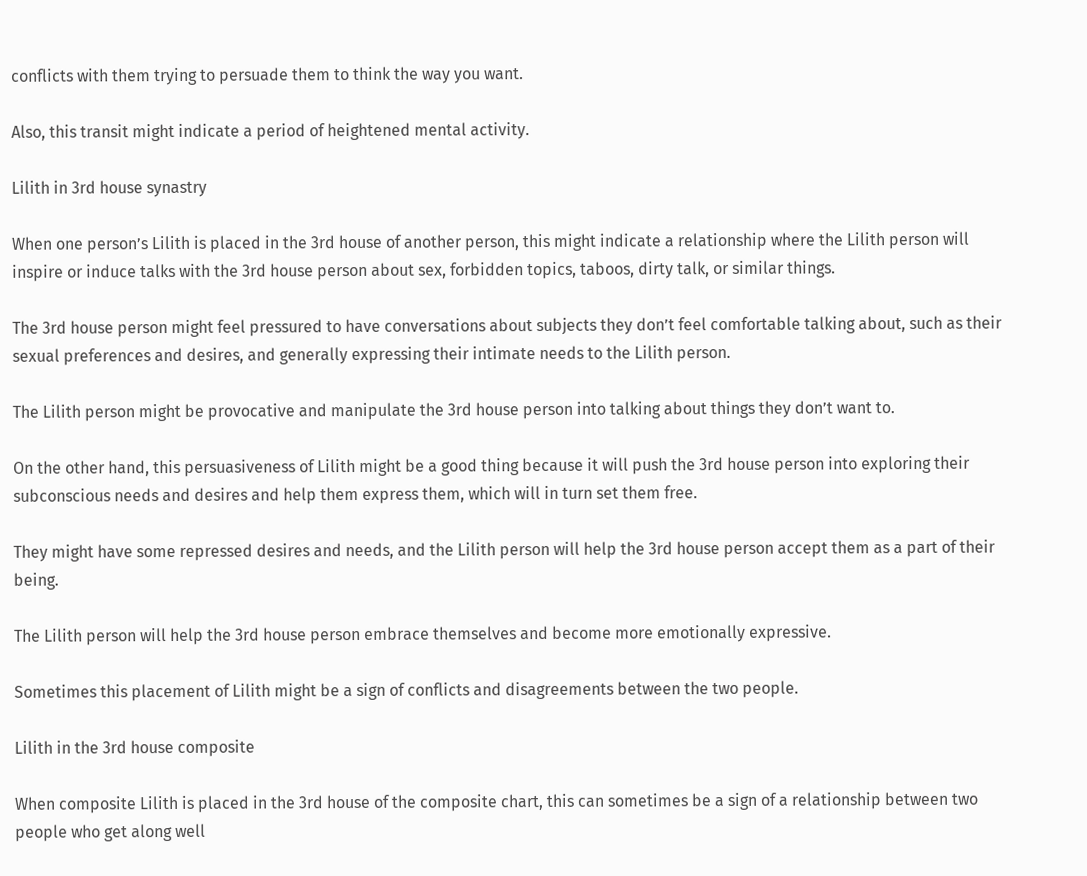conflicts with them trying to persuade them to think the way you want.

Also, this transit might indicate a period of heightened mental activity.

Lilith in 3rd house synastry

When one person’s Lilith is placed in the 3rd house of another person, this might indicate a relationship where the Lilith person will inspire or induce talks with the 3rd house person about sex, forbidden topics, taboos, dirty talk, or similar things.

The 3rd house person might feel pressured to have conversations about subjects they don’t feel comfortable talking about, such as their sexual preferences and desires, and generally expressing their intimate needs to the Lilith person.

The Lilith person might be provocative and manipulate the 3rd house person into talking about things they don’t want to.

On the other hand, this persuasiveness of Lilith might be a good thing because it will push the 3rd house person into exploring their subconscious needs and desires and help them express them, which will in turn set them free.

They might have some repressed desires and needs, and the Lilith person will help the 3rd house person accept them as a part of their being.

The Lilith person will help the 3rd house person embrace themselves and become more emotionally expressive.

Sometimes this placement of Lilith might be a sign of conflicts and disagreements between the two people.

Lilith in the 3rd house composite

When composite Lilith is placed in the 3rd house of the composite chart, this can sometimes be a sign of a relationship between two people who get along well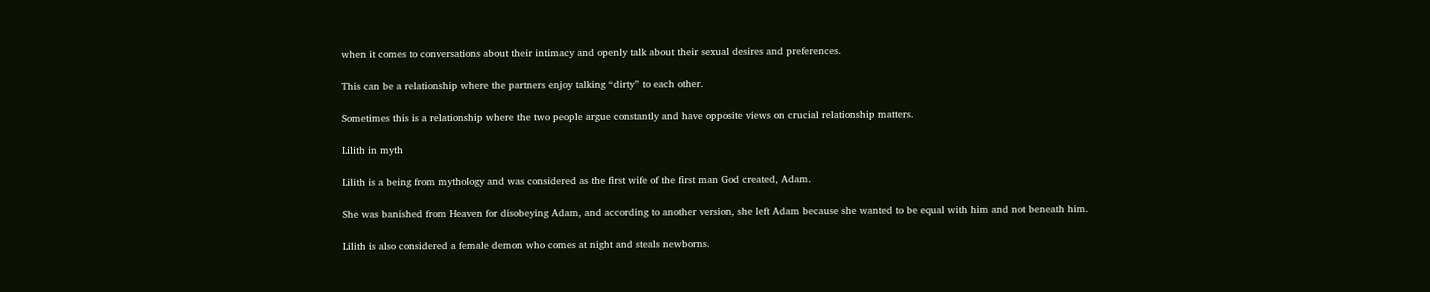when it comes to conversations about their intimacy and openly talk about their sexual desires and preferences.

This can be a relationship where the partners enjoy talking “dirty” to each other.

Sometimes this is a relationship where the two people argue constantly and have opposite views on crucial relationship matters.

Lilith in myth

Lilith is a being from mythology and was considered as the first wife of the first man God created, Adam.

She was banished from Heaven for disobeying Adam, and according to another version, she left Adam because she wanted to be equal with him and not beneath him.

Lilith is also considered a female demon who comes at night and steals newborns.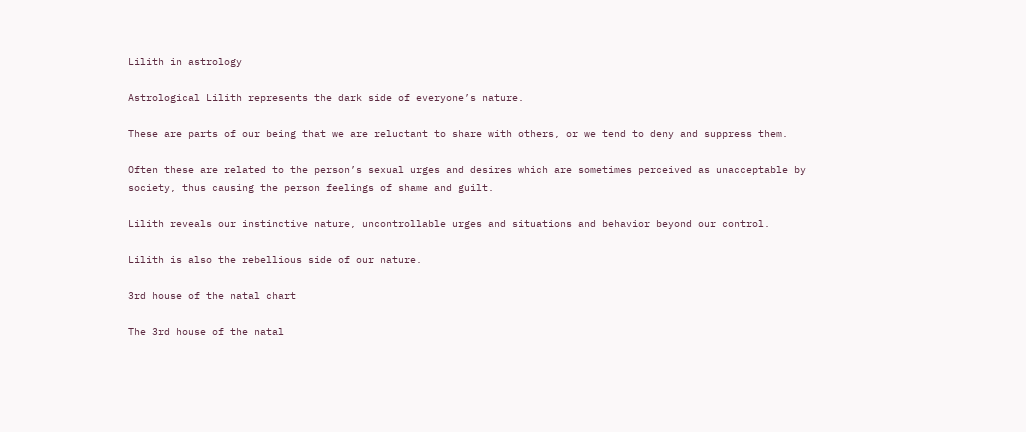Lilith in astrology

Astrological Lilith represents the dark side of everyone’s nature.

These are parts of our being that we are reluctant to share with others, or we tend to deny and suppress them.

Often these are related to the person’s sexual urges and desires which are sometimes perceived as unacceptable by society, thus causing the person feelings of shame and guilt.

Lilith reveals our instinctive nature, uncontrollable urges and situations and behavior beyond our control.

Lilith is also the rebellious side of our nature.

3rd house of the natal chart

The 3rd house of the natal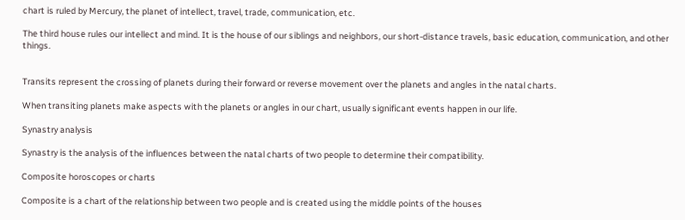chart is ruled by Mercury, the planet of intellect, travel, trade, communication, etc.

The third house rules our intellect and mind. It is the house of our siblings and neighbors, our short-distance travels, basic education, communication, and other things.


Transits represent the crossing of planets during their forward or reverse movement over the planets and angles in the natal charts.

When transiting planets make aspects with the planets or angles in our chart, usually significant events happen in our life.

Synastry analysis

Synastry is the analysis of the influences between the natal charts of two people to determine their compatibility.

Composite horoscopes or charts

Composite is a chart of the relationship between two people and is created using the middle points of the houses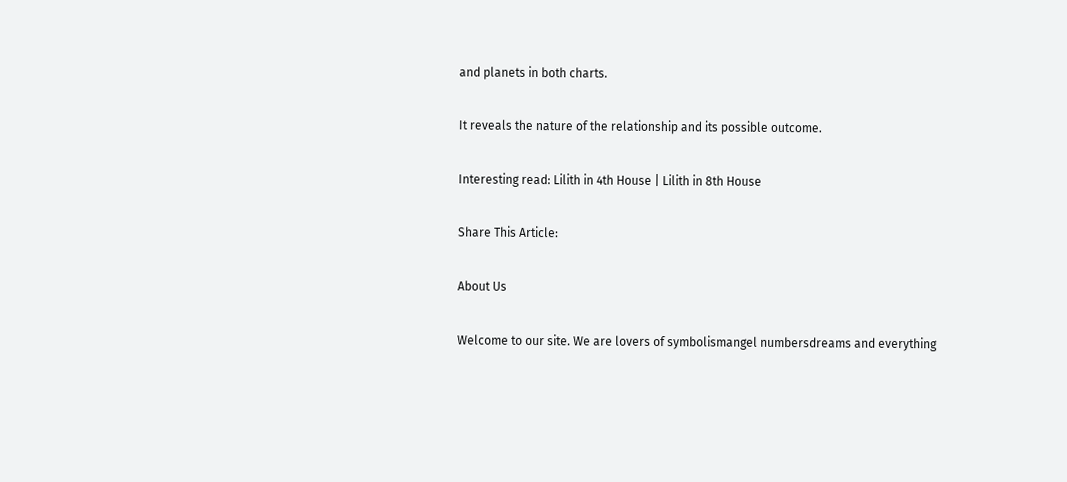and planets in both charts.

It reveals the nature of the relationship and its possible outcome.

Interesting read: Lilith in 4th House | Lilith in 8th House

Share This Article:

About Us

Welcome to our site. We are lovers of symbolismangel numbersdreams and everything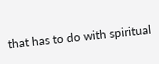that has to do with spiritual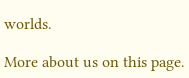worlds.

More about us on this page.